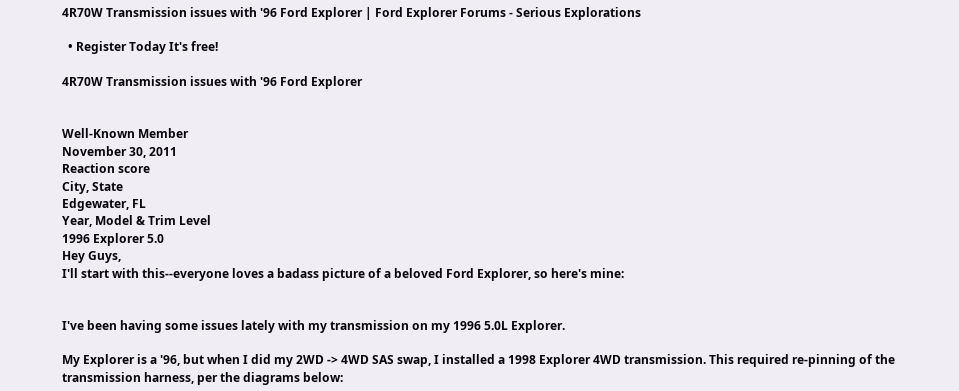4R70W Transmission issues with '96 Ford Explorer | Ford Explorer Forums - Serious Explorations

  • Register Today It's free!

4R70W Transmission issues with '96 Ford Explorer


Well-Known Member
November 30, 2011
Reaction score
City, State
Edgewater, FL
Year, Model & Trim Level
1996 Explorer 5.0
Hey Guys,
I'll start with this--everyone loves a badass picture of a beloved Ford Explorer, so here's mine:


I've been having some issues lately with my transmission on my 1996 5.0L Explorer.

My Explorer is a '96, but when I did my 2WD -> 4WD SAS swap, I installed a 1998 Explorer 4WD transmission. This required re-pinning of the transmission harness, per the diagrams below: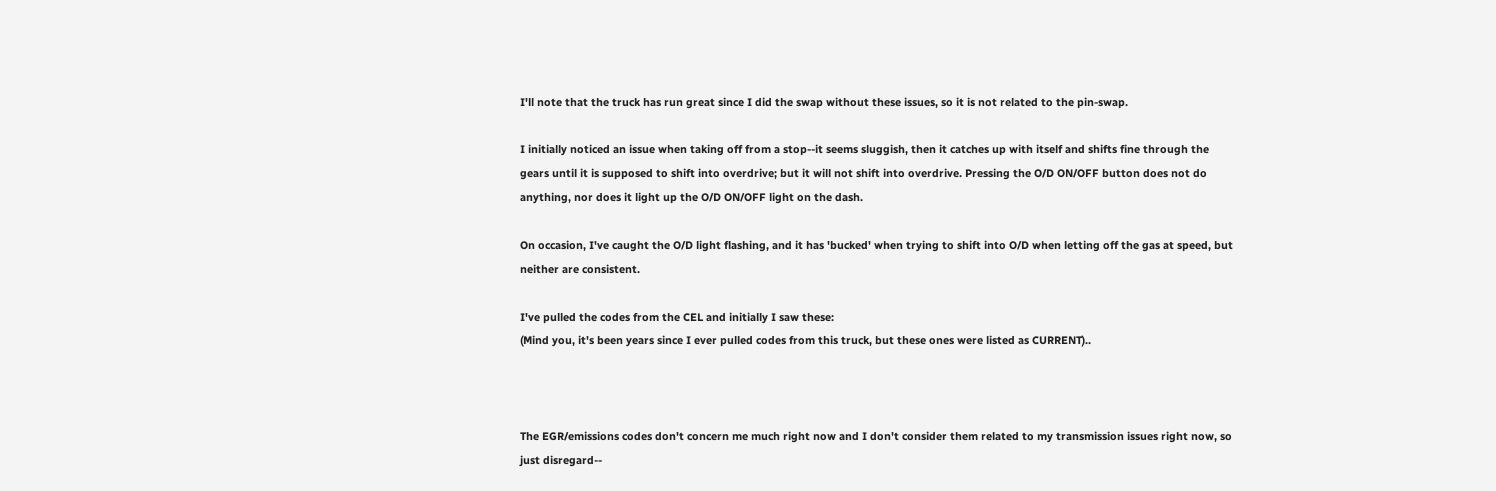I'll note that the truck has run great since I did the swap without these issues, so it is not related to the pin-swap.

I initially noticed an issue when taking off from a stop--it seems sluggish, then it catches up with itself and shifts fine through the gears until it is supposed to shift into overdrive; but it will not shift into overdrive. Pressing the O/D ON/OFF button does not do anything, nor does it light up the O/D ON/OFF light on the dash.

On occasion, I've caught the O/D light flashing, and it has 'bucked' when trying to shift into O/D when letting off the gas at speed, but neither are consistent.

I've pulled the codes from the CEL and initially I saw these:
(Mind you, it's been years since I ever pulled codes from this truck, but these ones were listed as CURRENT)..



The EGR/emissions codes don't concern me much right now and I don't consider them related to my transmission issues right now, so just disregard--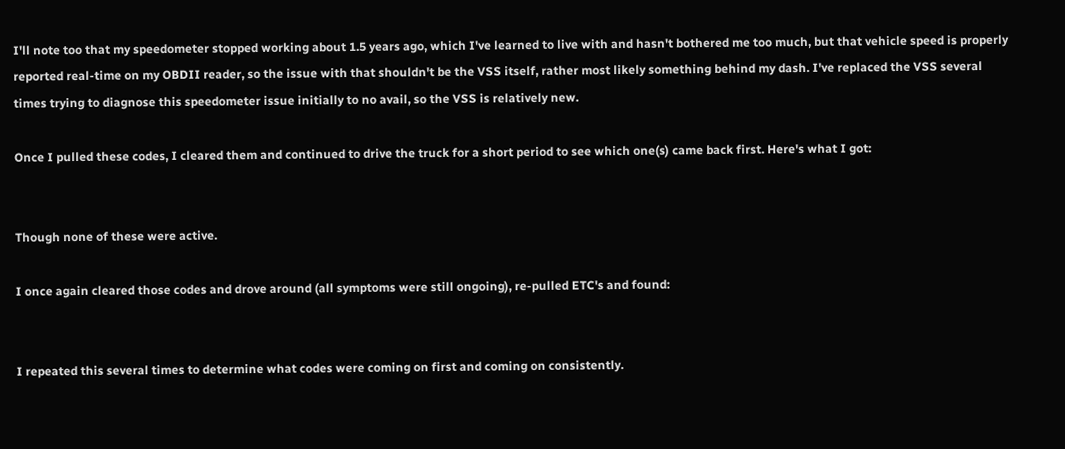I'll note too that my speedometer stopped working about 1.5 years ago, which I've learned to live with and hasn't bothered me too much, but that vehicle speed is properly reported real-time on my OBDII reader, so the issue with that shouldn't be the VSS itself, rather most likely something behind my dash. I've replaced the VSS several times trying to diagnose this speedometer issue initially to no avail, so the VSS is relatively new.

Once I pulled these codes, I cleared them and continued to drive the truck for a short period to see which one(s) came back first. Here's what I got:


Though none of these were active.

I once again cleared those codes and drove around (all symptoms were still ongoing), re-pulled ETC's and found:


I repeated this several times to determine what codes were coming on first and coming on consistently.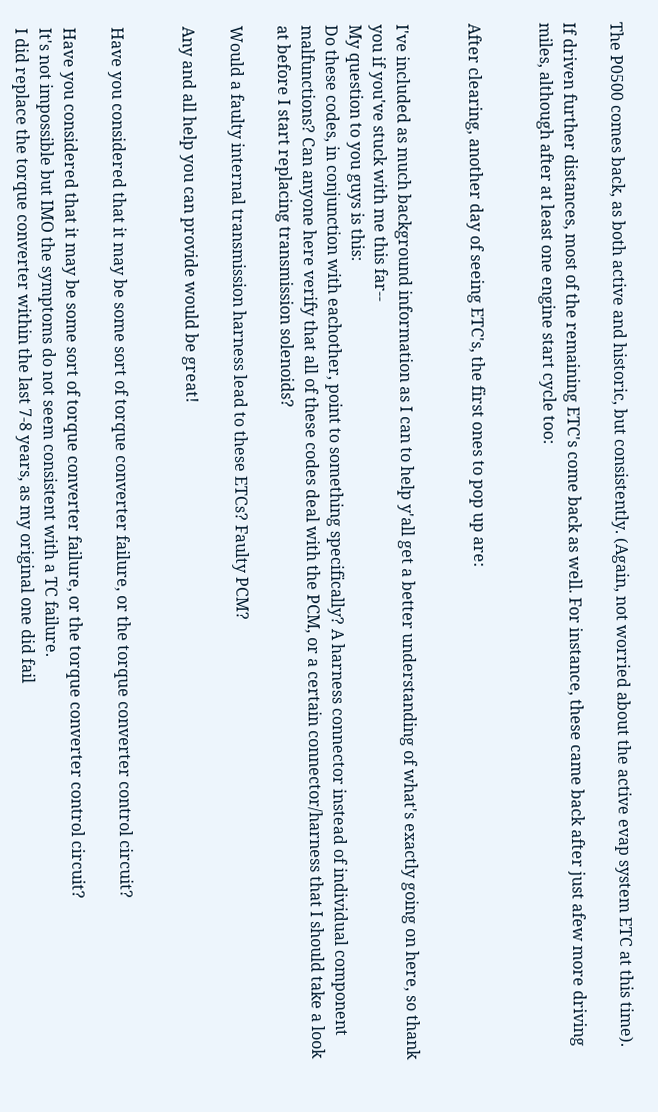The P0500 comes back, as both active and historic, but consistently. (Again, not worried about the active evap system ETC at this time).

If driven further distances, most of the remaining ETC's come back as well. For instance, these came back after just afew more driving miles, although after at least one engine start cycle too:


After clearing, another day of seeing ETC's, the first ones to pop up are:


I've included as much background information as I can to help y'all get a better understanding of what's exactly going on here, so thank you if you've stuck with me this far--
My question to you guys is this:
Do these codes, in conjunction with eachother, point to something specifically? A harness connector instead of individual component malfunctions? Can anyone here verify that all of these codes deal with the PCM, or a certain connector/harness that I should take a look at before I start replacing transmission solenoids?

Would a faulty internal transmission harness lead to these ETCs? Faulty PCM?

Any and all help you can provide would be great!


Have you considered that it may be some sort of torque converter failure, or the torque converter control circuit?

Have you considered that it may be some sort of torque converter failure, or the torque converter control circuit?
It's not impossible but IMO the symptoms do not seem consistent with a TC failure.
I did replace the torque converter within the last 7-8 years, as my original one did fail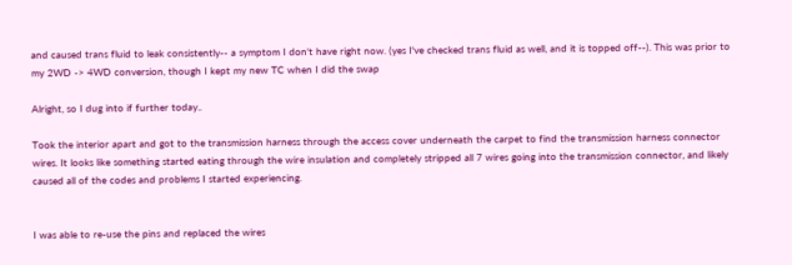and caused trans fluid to leak consistently-- a symptom I don't have right now. (yes I've checked trans fluid as well, and it is topped off--). This was prior to my 2WD -> 4WD conversion, though I kept my new TC when I did the swap

Alright, so I dug into if further today..

Took the interior apart and got to the transmission harness through the access cover underneath the carpet to find the transmission harness connector wires. It looks like something started eating through the wire insulation and completely stripped all 7 wires going into the transmission connector, and likely caused all of the codes and problems I started experiencing.


I was able to re-use the pins and replaced the wires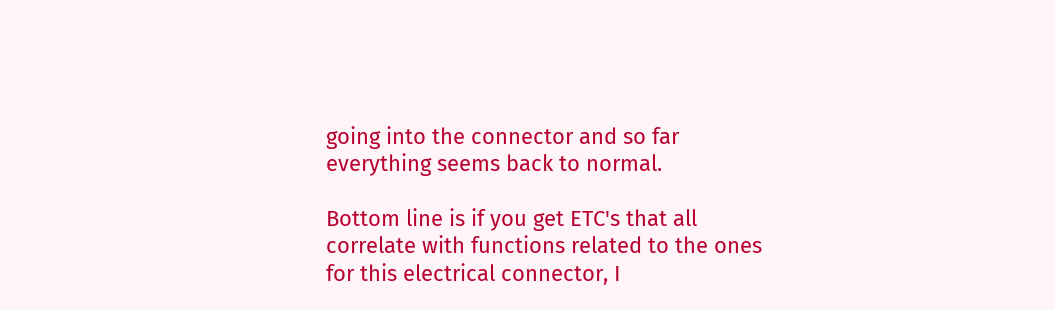going into the connector and so far everything seems back to normal.

Bottom line is if you get ETC's that all correlate with functions related to the ones for this electrical connector, I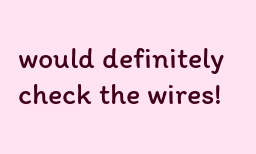would definitely check the wires!